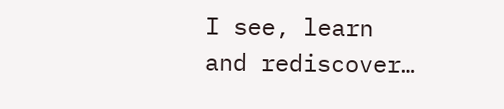I see, learn and rediscover…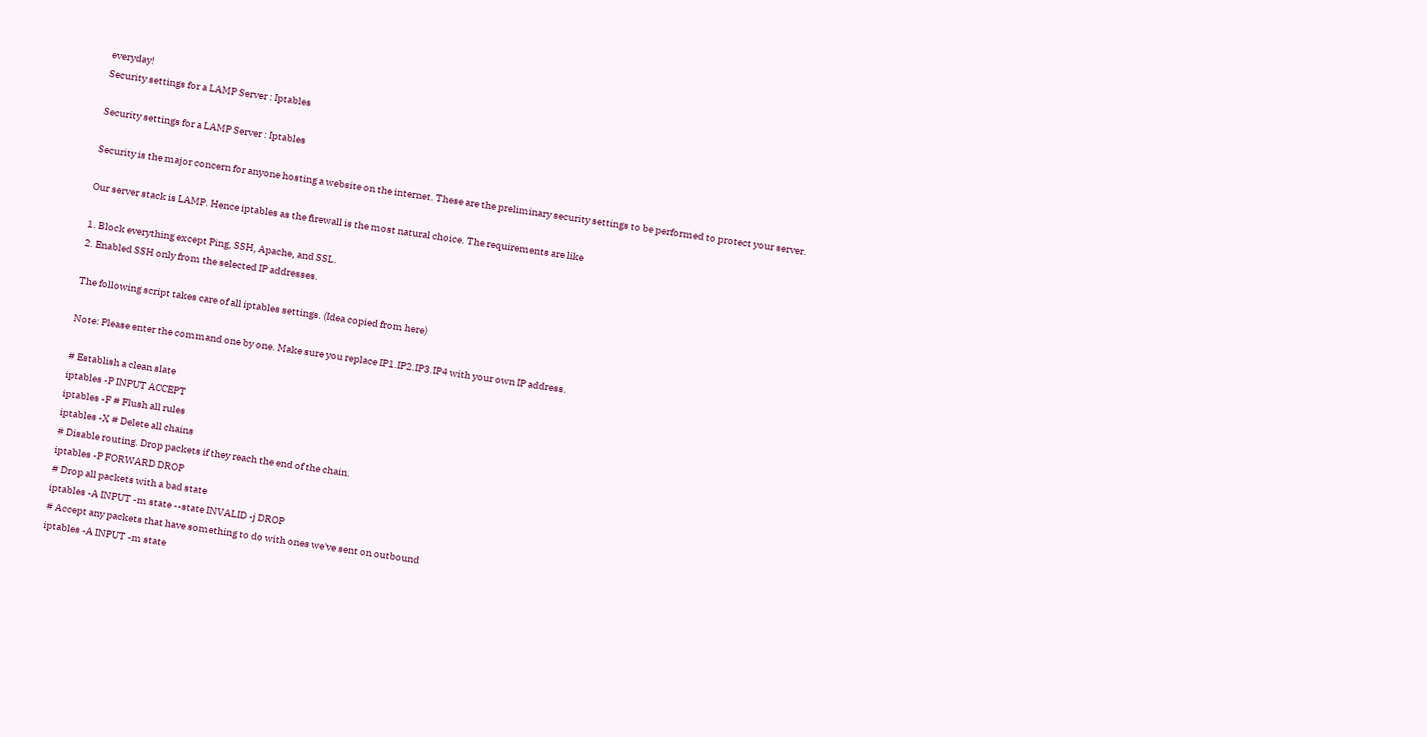everyday!
Security settings for a LAMP Server : Iptables

Security settings for a LAMP Server : Iptables

Security is the major concern for anyone hosting a website on the internet. These are the preliminary security settings to be performed to protect your server.

Our server stack is LAMP. Hence iptables as the firewall is the most natural choice. The requirements are like

1. Block everything except Ping, SSH, Apache, and SSL.
2. Enabled SSH only from the selected IP addresses.

The following script takes care of all iptables settings. (Idea copied from here)

Note: Please enter the command one by one. Make sure you replace IP1.IP2.IP3.IP4 with your own IP address.

# Establish a clean slate
iptables -P INPUT ACCEPT
iptables -F # Flush all rules
iptables -X # Delete all chains
# Disable routing. Drop packets if they reach the end of the chain.
iptables -P FORWARD DROP
# Drop all packets with a bad state
iptables -A INPUT -m state --state INVALID -j DROP
# Accept any packets that have something to do with ones we've sent on outbound
iptables -A INPUT -m state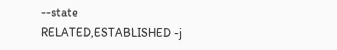--state RELATED,ESTABLISHED -j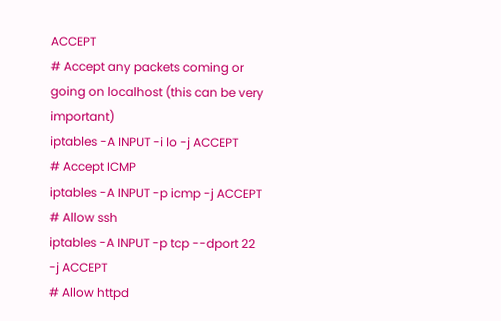ACCEPT
# Accept any packets coming or going on localhost (this can be very important)
iptables -A INPUT -i lo -j ACCEPT
# Accept ICMP
iptables -A INPUT -p icmp -j ACCEPT
# Allow ssh
iptables -A INPUT -p tcp --dport 22 -j ACCEPT
# Allow httpd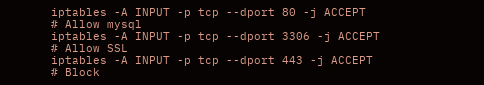iptables -A INPUT -p tcp --dport 80 -j ACCEPT
# Allow mysql
iptables -A INPUT -p tcp --dport 3306 -j ACCEPT
# Allow SSL
iptables -A INPUT -p tcp --dport 443 -j ACCEPT
# Block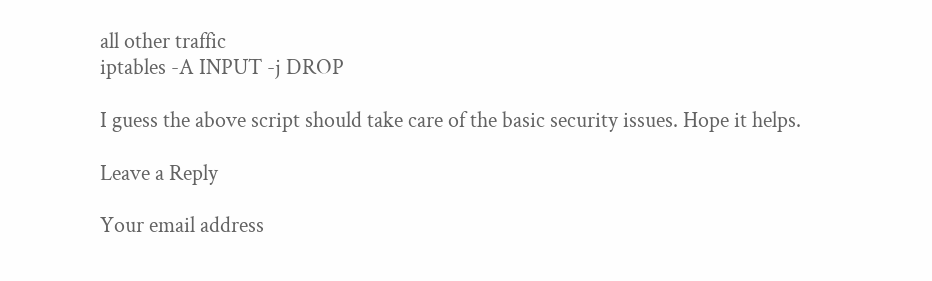all other traffic
iptables -A INPUT -j DROP

I guess the above script should take care of the basic security issues. Hope it helps.

Leave a Reply

Your email address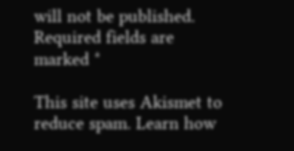will not be published. Required fields are marked *

This site uses Akismet to reduce spam. Learn how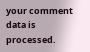your comment data is processed.